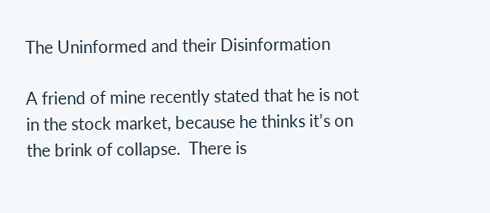The Uninformed and their Disinformation

A friend of mine recently stated that he is not in the stock market, because he thinks it’s on the brink of collapse.  There is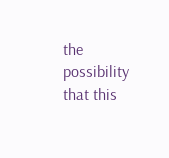the possibility that this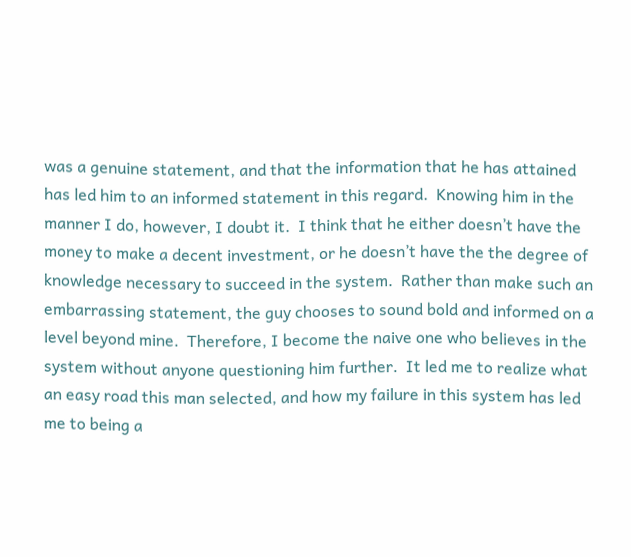was a genuine statement, and that the information that he has attained has led him to an informed statement in this regard.  Knowing him in the manner I do, however, I doubt it.  I think that he either doesn’t have the money to make a decent investment, or he doesn’t have the the degree of knowledge necessary to succeed in the system.  Rather than make such an embarrassing statement, the guy chooses to sound bold and informed on a level beyond mine.  Therefore, I become the naive one who believes in the system without anyone questioning him further.  It led me to realize what an easy road this man selected, and how my failure in this system has led me to being a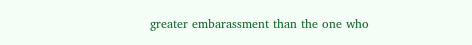greater embarassment than the one who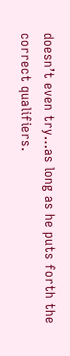doesn’t even try…as long as he puts forth the correct qualifiers.